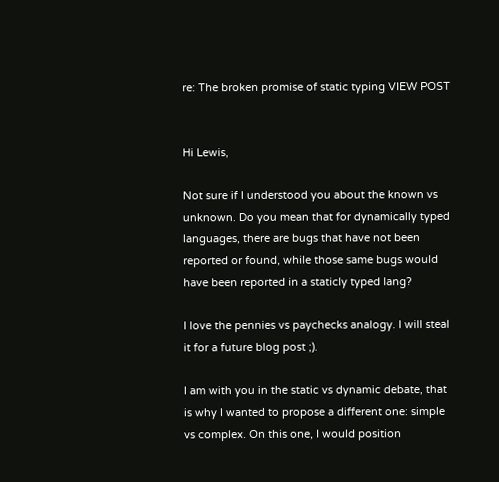re: The broken promise of static typing VIEW POST


Hi Lewis,

Not sure if I understood you about the known vs unknown. Do you mean that for dynamically typed languages, there are bugs that have not been reported or found, while those same bugs would have been reported in a staticly typed lang?

I love the pennies vs paychecks analogy. I will steal it for a future blog post ;).

I am with you in the static vs dynamic debate, that is why I wanted to propose a different one: simple vs complex. On this one, I would position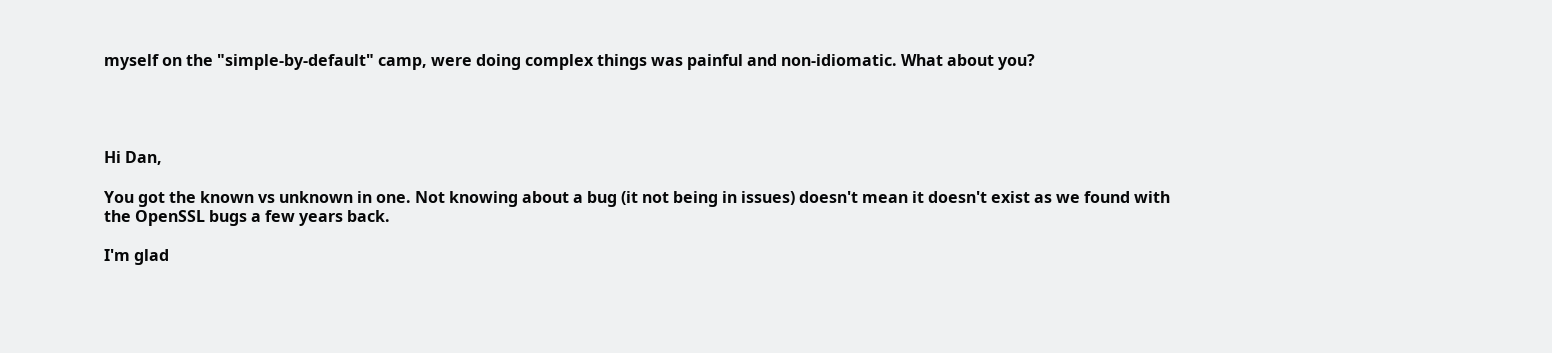myself on the "simple-by-default" camp, were doing complex things was painful and non-idiomatic. What about you?




Hi Dan,

You got the known vs unknown in one. Not knowing about a bug (it not being in issues) doesn't mean it doesn't exist as we found with the OpenSSL bugs a few years back.

I'm glad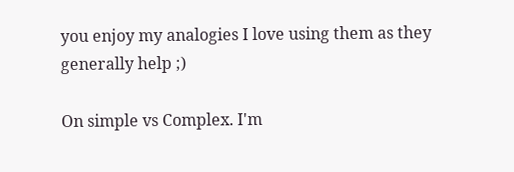you enjoy my analogies I love using them as they generally help ;)

On simple vs Complex. I'm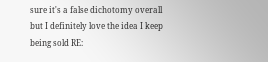sure it's a false dichotomy overall but I definitely love the idea I keep being sold RE: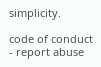simplicity.

code of conduct - report abuse